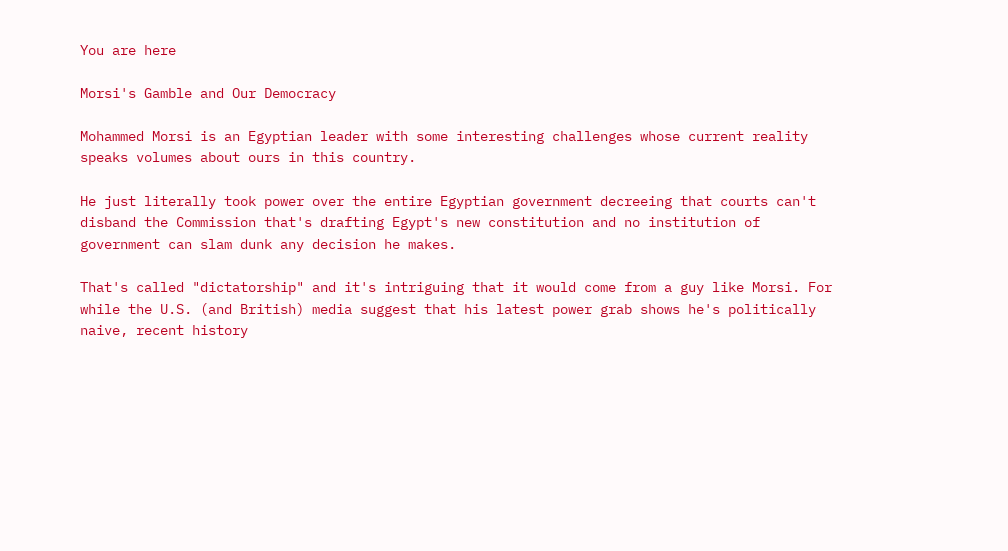You are here

Morsi's Gamble and Our Democracy

Mohammed Morsi is an Egyptian leader with some interesting challenges whose current reality speaks volumes about ours in this country.

He just literally took power over the entire Egyptian government decreeing that courts can't disband the Commission that's drafting Egypt's new constitution and no institution of government can slam dunk any decision he makes.

That's called "dictatorship" and it's intriguing that it would come from a guy like Morsi. For while the U.S. (and British) media suggest that his latest power grab shows he's politically naive, recent history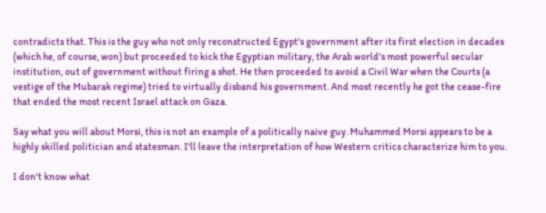contradicts that. This is the guy who not only reconstructed Egypt's government after its first election in decades (which he, of course, won) but proceeded to kick the Egyptian military, the Arab world's most powerful secular institution, out of government without firing a shot. He then proceeded to avoid a Civil War when the Courts (a vestige of the Mubarak regime) tried to virtually disband his government. And most recently he got the cease-fire that ended the most recent Israel attack on Gaza.

Say what you will about Morsi, this is not an example of a politically naive guy. Muhammed Morsi appears to be a highly skilled politician and statesman. I'll leave the interpretation of how Western critics characterize him to you.

I don't know what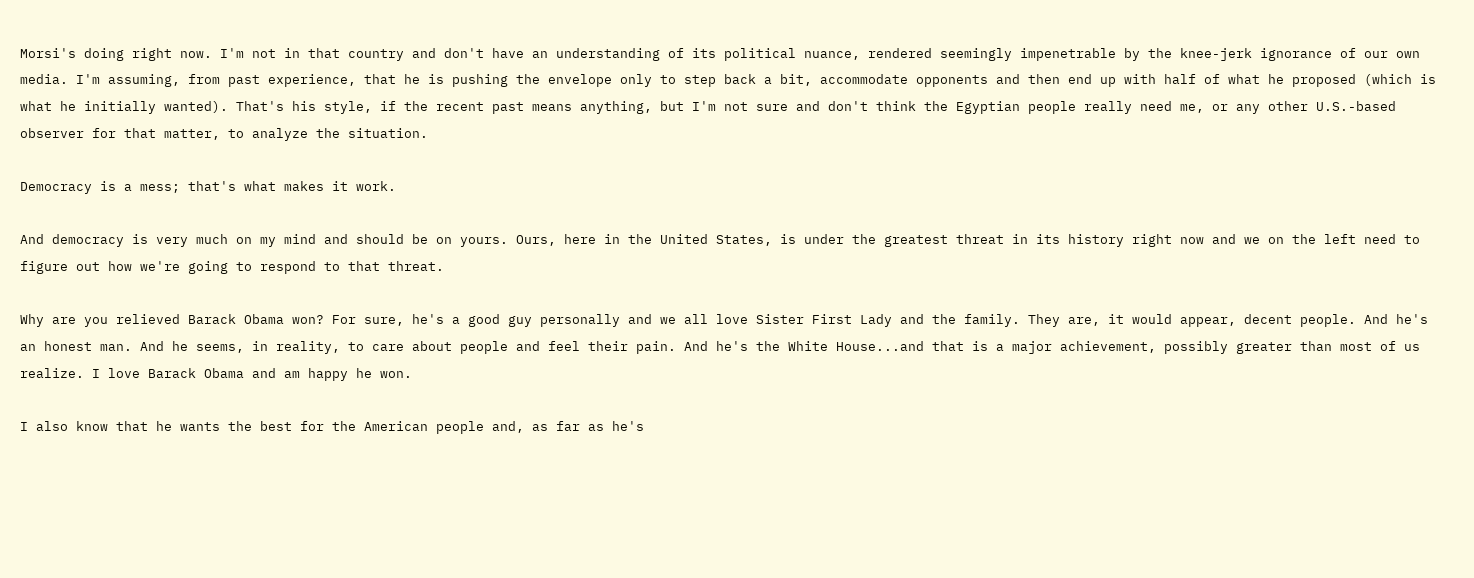Morsi's doing right now. I'm not in that country and don't have an understanding of its political nuance, rendered seemingly impenetrable by the knee-jerk ignorance of our own media. I'm assuming, from past experience, that he is pushing the envelope only to step back a bit, accommodate opponents and then end up with half of what he proposed (which is what he initially wanted). That's his style, if the recent past means anything, but I'm not sure and don't think the Egyptian people really need me, or any other U.S.-based observer for that matter, to analyze the situation.

Democracy is a mess; that's what makes it work.

And democracy is very much on my mind and should be on yours. Ours, here in the United States, is under the greatest threat in its history right now and we on the left need to figure out how we're going to respond to that threat.

Why are you relieved Barack Obama won? For sure, he's a good guy personally and we all love Sister First Lady and the family. They are, it would appear, decent people. And he's an honest man. And he seems, in reality, to care about people and feel their pain. And he's the White House...and that is a major achievement, possibly greater than most of us realize. I love Barack Obama and am happy he won.

I also know that he wants the best for the American people and, as far as he's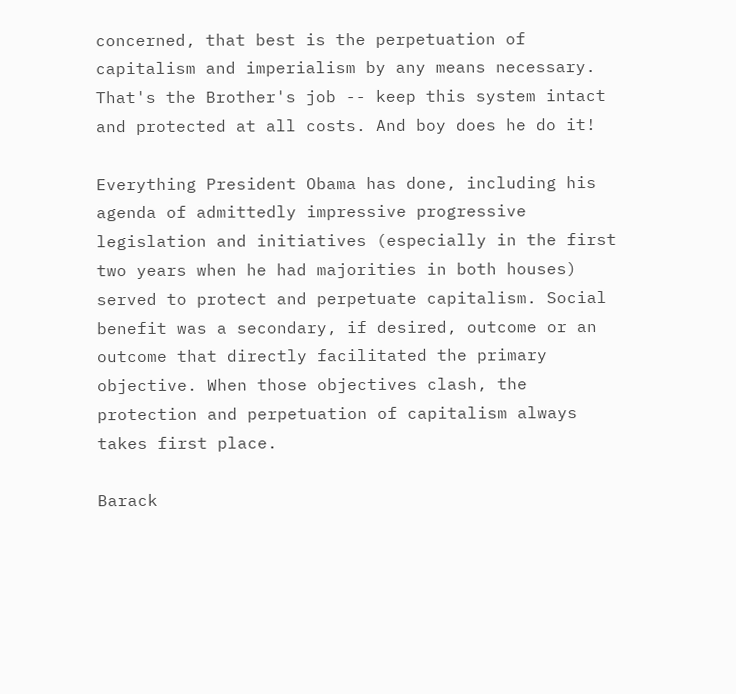concerned, that best is the perpetuation of capitalism and imperialism by any means necessary. That's the Brother's job -- keep this system intact and protected at all costs. And boy does he do it!

Everything President Obama has done, including his agenda of admittedly impressive progressive legislation and initiatives (especially in the first two years when he had majorities in both houses) served to protect and perpetuate capitalism. Social benefit was a secondary, if desired, outcome or an outcome that directly facilitated the primary objective. When those objectives clash, the protection and perpetuation of capitalism always takes first place.

Barack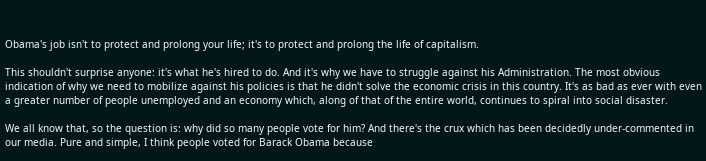Obama's job isn't to protect and prolong your life; it's to protect and prolong the life of capitalism.

This shouldn't surprise anyone: it's what he's hired to do. And it's why we have to struggle against his Administration. The most obvious indication of why we need to mobilize against his policies is that he didn't solve the economic crisis in this country. It's as bad as ever with even a greater number of people unemployed and an economy which, along of that of the entire world, continues to spiral into social disaster.

We all know that, so the question is: why did so many people vote for him? And there's the crux which has been decidedly under-commented in our media. Pure and simple, I think people voted for Barack Obama because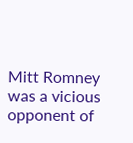Mitt Romney was a vicious opponent of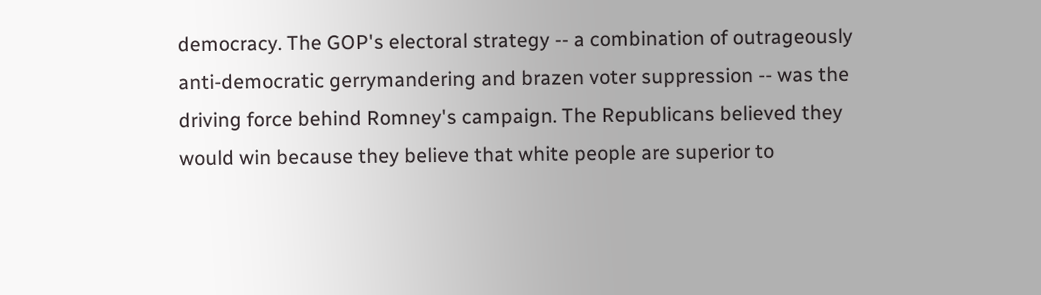democracy. The GOP's electoral strategy -- a combination of outrageously anti-democratic gerrymandering and brazen voter suppression -- was the driving force behind Romney's campaign. The Republicans believed they would win because they believe that white people are superior to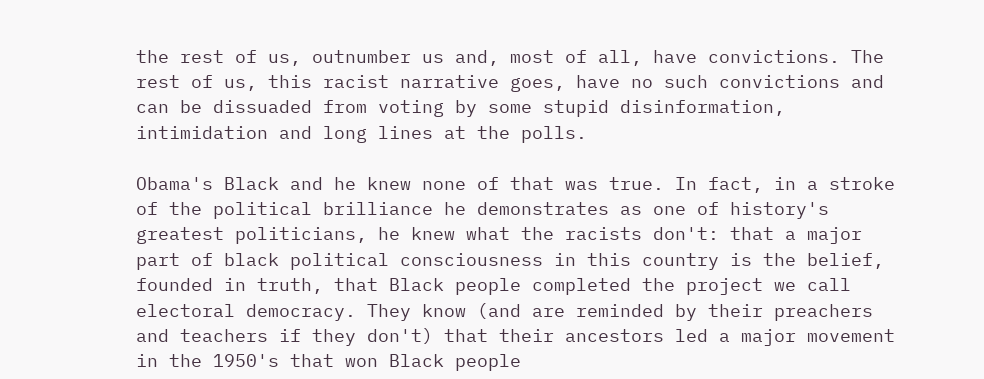the rest of us, outnumber us and, most of all, have convictions. The rest of us, this racist narrative goes, have no such convictions and can be dissuaded from voting by some stupid disinformation, intimidation and long lines at the polls.

Obama's Black and he knew none of that was true. In fact, in a stroke of the political brilliance he demonstrates as one of history's greatest politicians, he knew what the racists don't: that a major part of black political consciousness in this country is the belief, founded in truth, that Black people completed the project we call electoral democracy. They know (and are reminded by their preachers and teachers if they don't) that their ancestors led a major movement in the 1950's that won Black people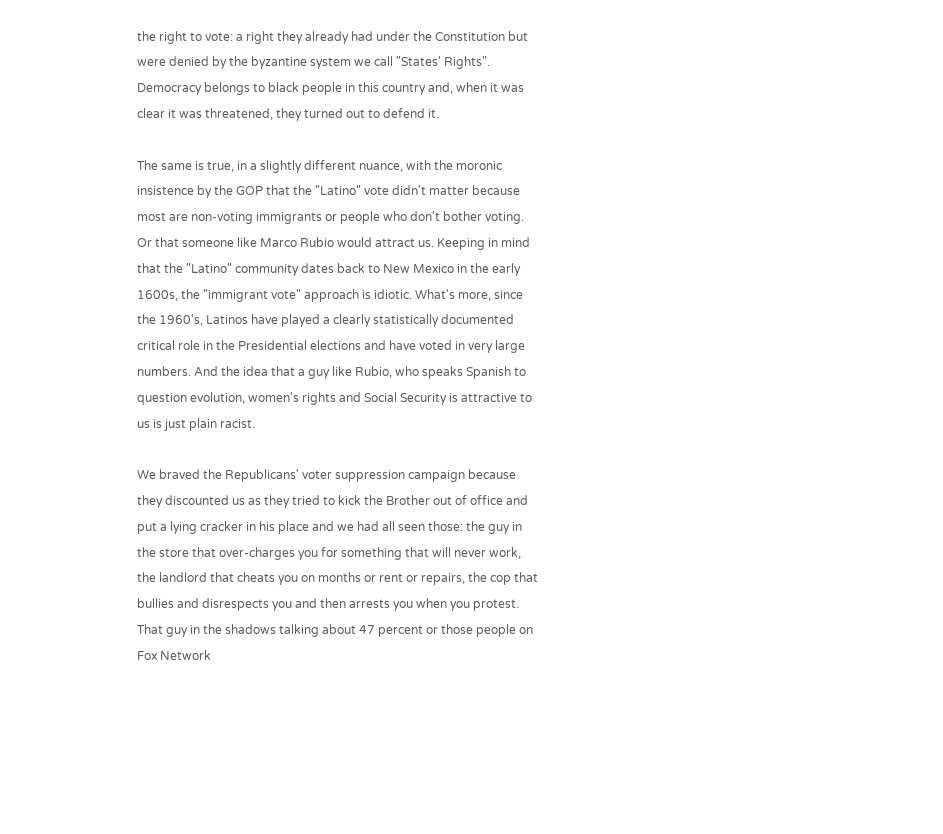the right to vote: a right they already had under the Constitution but were denied by the byzantine system we call "States' Rights". Democracy belongs to black people in this country and, when it was clear it was threatened, they turned out to defend it.

The same is true, in a slightly different nuance, with the moronic insistence by the GOP that the "Latino" vote didn't matter because most are non-voting immigrants or people who don't bother voting. Or that someone like Marco Rubio would attract us. Keeping in mind that the "Latino" community dates back to New Mexico in the early 1600s, the "immigrant vote" approach is idiotic. What's more, since the 1960's, Latinos have played a clearly statistically documented critical role in the Presidential elections and have voted in very large numbers. And the idea that a guy like Rubio, who speaks Spanish to question evolution, women's rights and Social Security is attractive to us is just plain racist.

We braved the Republicans' voter suppression campaign because they discounted us as they tried to kick the Brother out of office and put a lying cracker in his place and we had all seen those: the guy in the store that over-charges you for something that will never work, the landlord that cheats you on months or rent or repairs, the cop that bullies and disrespects you and then arrests you when you protest. That guy in the shadows talking about 47 percent or those people on Fox Network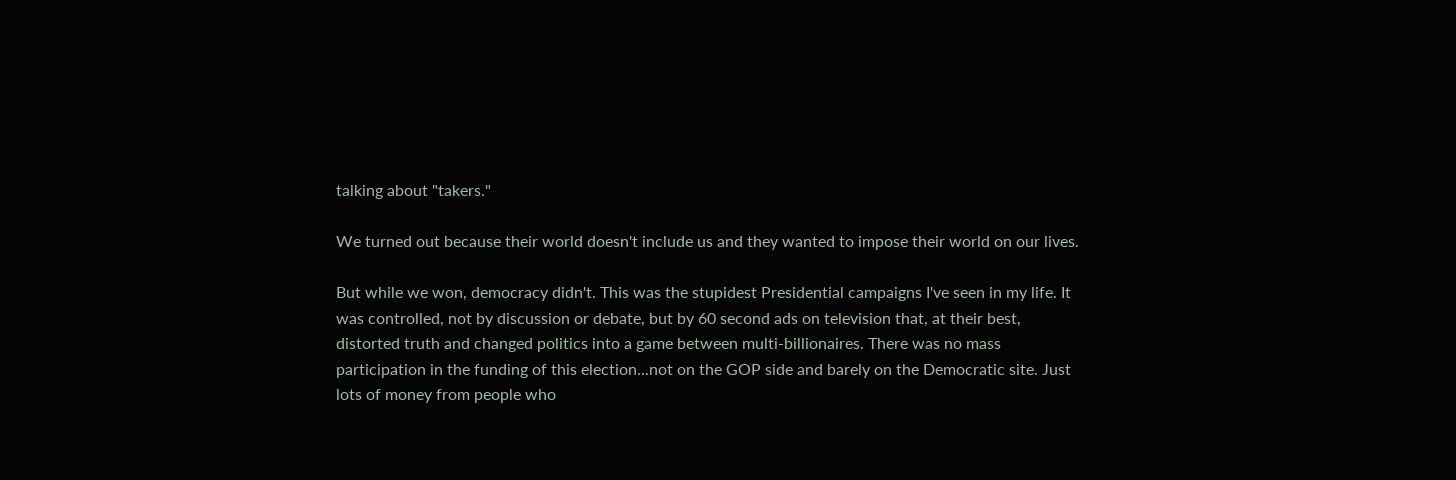talking about "takers."

We turned out because their world doesn't include us and they wanted to impose their world on our lives.

But while we won, democracy didn't. This was the stupidest Presidential campaigns I've seen in my life. It was controlled, not by discussion or debate, but by 60 second ads on television that, at their best, distorted truth and changed politics into a game between multi-billionaires. There was no mass participation in the funding of this election...not on the GOP side and barely on the Democratic site. Just lots of money from people who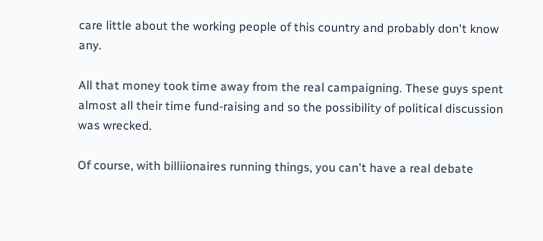care little about the working people of this country and probably don't know any.

All that money took time away from the real campaigning. These guys spent almost all their time fund-raising and so the possibility of political discussion was wrecked.

Of course, with billiionaires running things, you can't have a real debate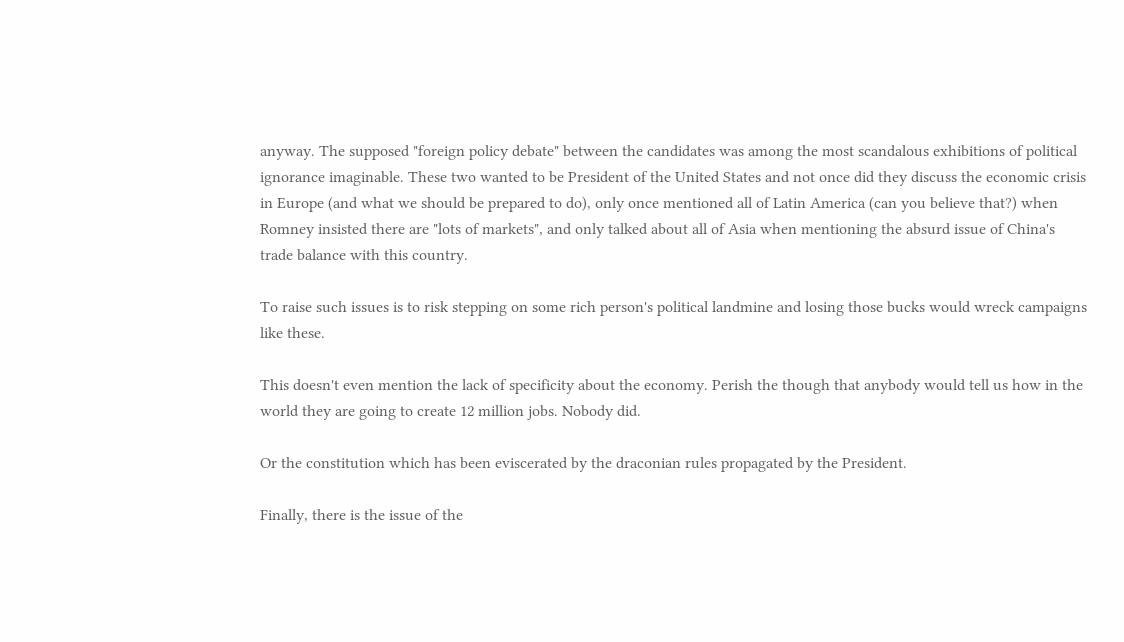anyway. The supposed "foreign policy debate" between the candidates was among the most scandalous exhibitions of political ignorance imaginable. These two wanted to be President of the United States and not once did they discuss the economic crisis in Europe (and what we should be prepared to do), only once mentioned all of Latin America (can you believe that?) when Romney insisted there are "lots of markets", and only talked about all of Asia when mentioning the absurd issue of China's trade balance with this country.

To raise such issues is to risk stepping on some rich person's political landmine and losing those bucks would wreck campaigns like these.

This doesn't even mention the lack of specificity about the economy. Perish the though that anybody would tell us how in the world they are going to create 12 million jobs. Nobody did.

Or the constitution which has been eviscerated by the draconian rules propagated by the President.

Finally, there is the issue of the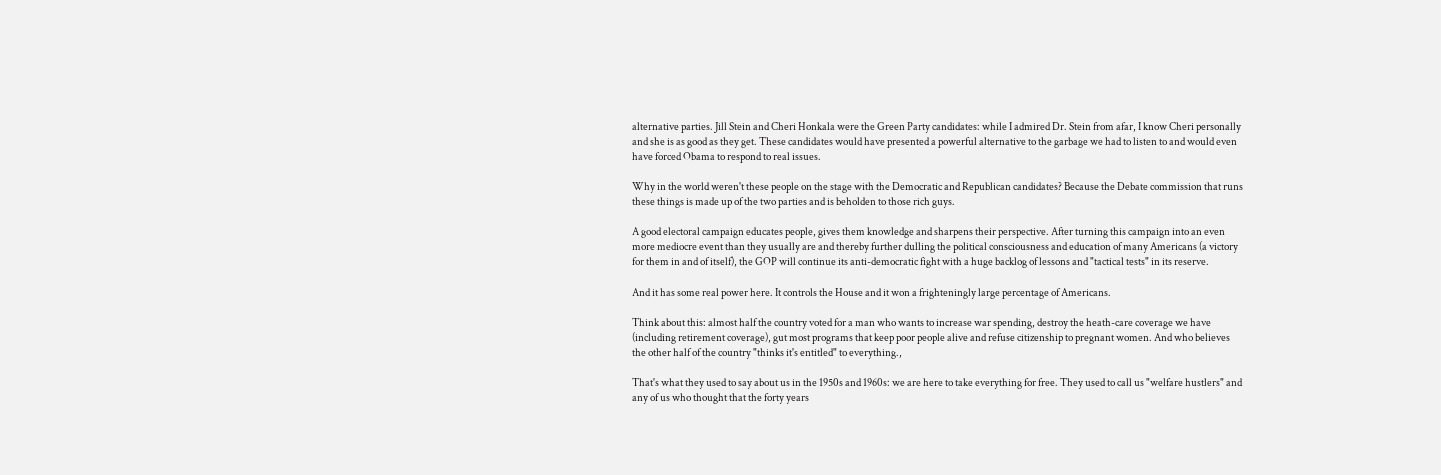alternative parties. Jill Stein and Cheri Honkala were the Green Party candidates: while I admired Dr. Stein from afar, I know Cheri personally and she is as good as they get. These candidates would have presented a powerful alternative to the garbage we had to listen to and would even have forced Obama to respond to real issues.

Why in the world weren't these people on the stage with the Democratic and Republican candidates? Because the Debate commission that runs these things is made up of the two parties and is beholden to those rich guys.

A good electoral campaign educates people, gives them knowledge and sharpens their perspective. After turning this campaign into an even more mediocre event than they usually are and thereby further dulling the political consciousness and education of many Americans (a victory for them in and of itself), the GOP will continue its anti-democratic fight with a huge backlog of lessons and "tactical tests" in its reserve.

And it has some real power here. It controls the House and it won a frighteningly large percentage of Americans.

Think about this: almost half the country voted for a man who wants to increase war spending, destroy the heath-care coverage we have (including retirement coverage), gut most programs that keep poor people alive and refuse citizenship to pregnant women. And who believes the other half of the country "thinks it's entitled" to everything.,

That's what they used to say about us in the 1950s and 1960s: we are here to take everything for free. They used to call us "welfare hustlers" and any of us who thought that the forty years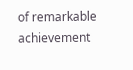of remarkable achievement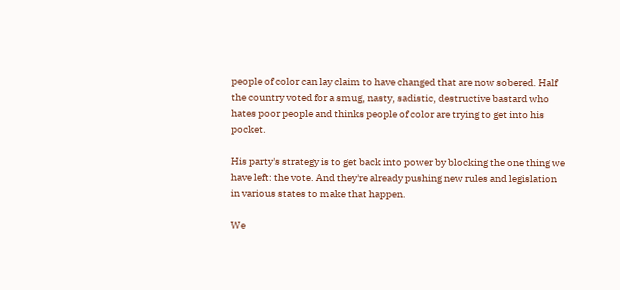people of color can lay claim to have changed that are now sobered. Half the country voted for a smug, nasty, sadistic, destructive bastard who hates poor people and thinks people of color are trying to get into his pocket.

His party's strategy is to get back into power by blocking the one thing we have left: the vote. And they're already pushing new rules and legislation in various states to make that happen.

We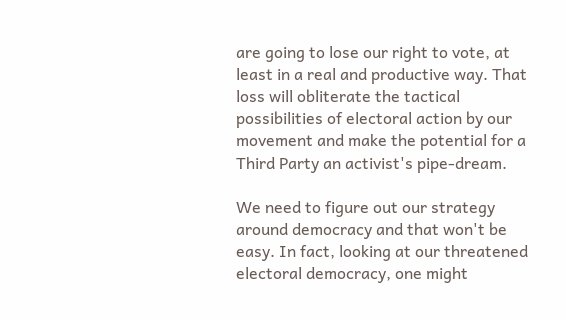are going to lose our right to vote, at least in a real and productive way. That loss will obliterate the tactical possibilities of electoral action by our movement and make the potential for a Third Party an activist's pipe-dream.

We need to figure out our strategy around democracy and that won't be easy. In fact, looking at our threatened electoral democracy, one might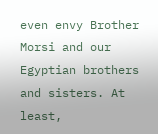even envy Brother Morsi and our Egyptian brothers and sisters. At least,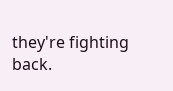they're fighting back.